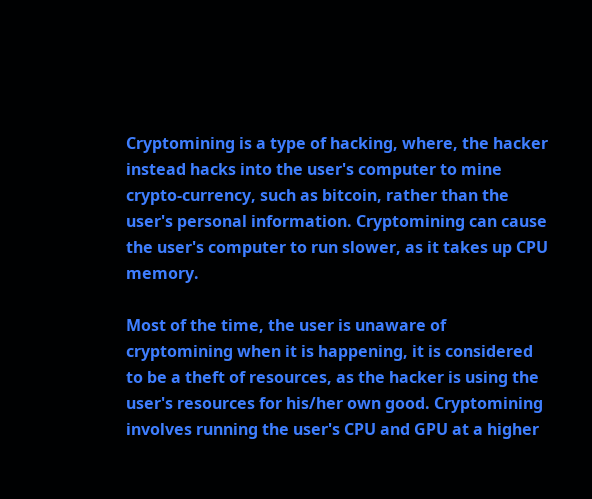Cryptomining is a type of hacking, where, the hacker instead hacks into the user's computer to mine crypto-currency, such as bitcoin, rather than the user's personal information. Cryptomining can cause the user's computer to run slower, as it takes up CPU memory.

Most of the time, the user is unaware of cryptomining when it is happening, it is considered to be a theft of resources, as the hacker is using the user's resources for his/her own good. Cryptomining involves running the user's CPU and GPU at a higher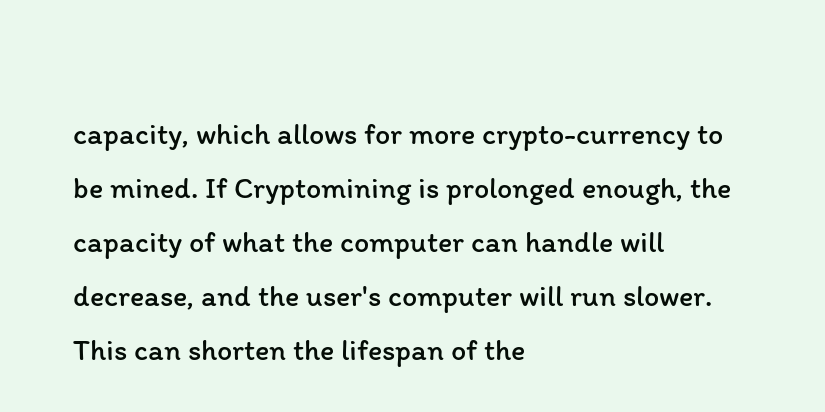capacity, which allows for more crypto-currency to be mined. If Cryptomining is prolonged enough, the capacity of what the computer can handle will decrease, and the user's computer will run slower. This can shorten the lifespan of the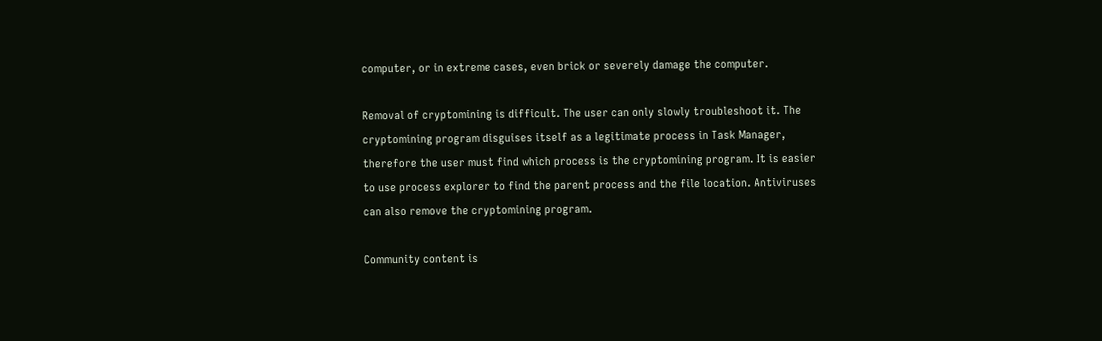computer, or in extreme cases, even brick or severely damage the computer.

Removal of cryptomining is difficult. The user can only slowly troubleshoot it. The cryptomining program disguises itself as a legitimate process in Task Manager, therefore the user must find which process is the cryptomining program. It is easier to use process explorer to find the parent process and the file location. Antiviruses can also remove the cryptomining program.

Community content is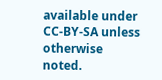available under CC-BY-SA unless otherwise noted.